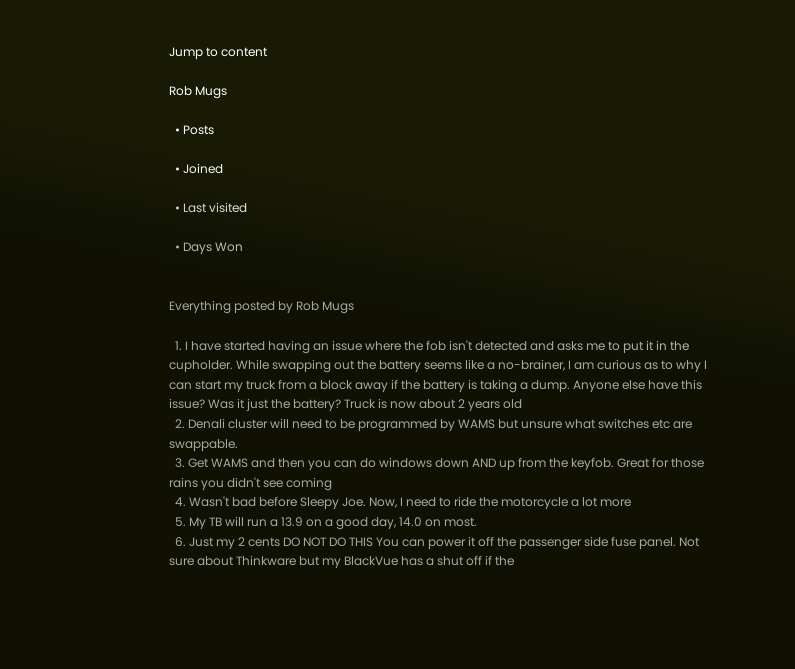Jump to content

Rob Mugs

  • Posts

  • Joined

  • Last visited

  • Days Won


Everything posted by Rob Mugs

  1. I have started having an issue where the fob isn't detected and asks me to put it in the cupholder. While swapping out the battery seems like a no-brainer, I am curious as to why I can start my truck from a block away if the battery is taking a dump. Anyone else have this issue? Was it just the battery? Truck is now about 2 years old
  2. Denali cluster will need to be programmed by WAMS but unsure what switches etc are swappable.
  3. Get WAMS and then you can do windows down AND up from the keyfob. Great for those rains you didn't see coming
  4. Wasn't bad before Sleepy Joe. Now, I need to ride the motorcycle a lot more
  5. My TB will run a 13.9 on a good day, 14.0 on most.
  6. Just my 2 cents DO NOT DO THIS You can power it off the passenger side fuse panel. Not sure about Thinkware but my BlackVue has a shut off if the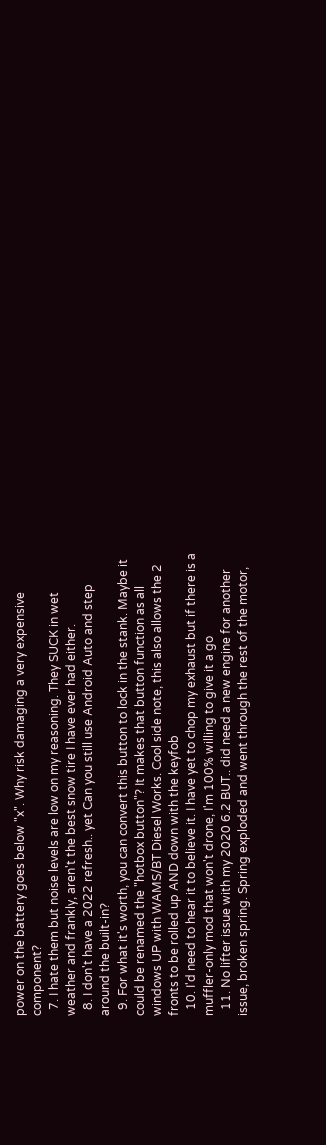power on the battery goes below "x". Why risk damaging a very expensive component?
  7. I hate them but noise levels are low on my reasoning. They SUCK in wet weather and frankly, aren't the best snow tire I have ever had either.
  8. I don't have a 2022 refresh.. yet Can you still use Android Auto and step around the built-in?
  9. For what it's worth, you can convert this button to lock in the stank. Maybe it could be renamed the "hotbox button"? It makes that button function as all windows UP with WAMS/BT Diesel Works. Cool side note, this also allows the 2 fronts to be rolled up AND down with the keyfob
  10. I'd need to hear it to believe it. I have yet to chop my exhaust but if there is a muffler-only mod that won't drone, I'm 100% willing to give it a go
  11. No lifter issue with my 2020 6.2 BUT.. did need a new engine for another issue, broken spring. Spring exploded and went through the rest of the motor,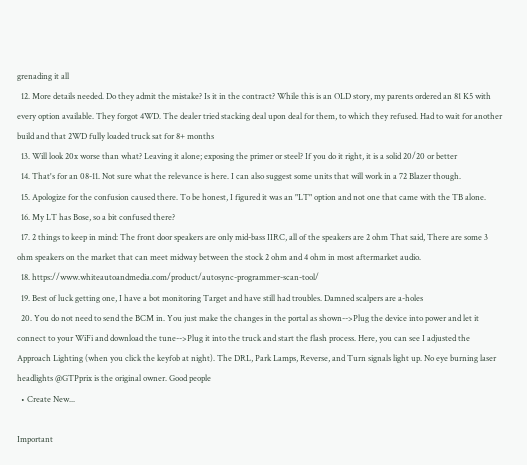grenading it all
  12. More details needed. Do they admit the mistake? Is it in the contract? While this is an OLD story, my parents ordered an 81 K5 with every option available. They forgot 4WD. The dealer tried stacking deal upon deal for them, to which they refused. Had to wait for another build and that 2WD fully loaded truck sat for 8+ months
  13. Will look 20x worse than what? Leaving it alone; exposing the primer or steel? If you do it right, it is a solid 20/20 or better
  14. That's for an 08-11. Not sure what the relevance is here. I can also suggest some units that will work in a 72 Blazer though.
  15. Apologize for the confusion caused there. To be honest, I figured it was an "LT" option and not one that came with the TB alone.
  16. My LT has Bose, so a bit confused there?
  17. 2 things to keep in mind: The front door speakers are only mid-bass IIRC, all of the speakers are 2 ohm That said, There are some 3 ohm speakers on the market that can meet midway between the stock 2 ohm and 4 ohm in most aftermarket audio.
  18. https://www.whiteautoandmedia.com/product/autosync-programmer-scan-tool/
  19. Best of luck getting one, I have a bot monitoring Target and have still had troubles. Damned scalpers are a-holes
  20. You do not need to send the BCM in. You just make the changes in the portal as shown-->Plug the device into power and let it connect to your WiFi and download the tune-->Plug it into the truck and start the flash process. Here, you can see I adjusted the Approach Lighting (when you click the keyfob at night). The DRL, Park Lamps, Reverse, and Turn signals light up. No eye burning laser headlights @GTPprix is the original owner. Good people
  • Create New...

Important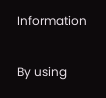Information

By using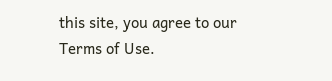this site, you agree to our Terms of Use.